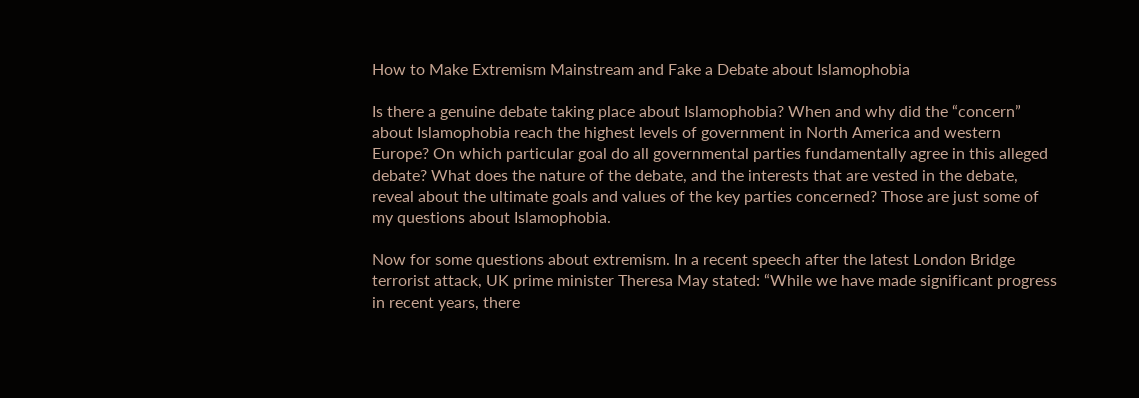How to Make Extremism Mainstream and Fake a Debate about Islamophobia

Is there a genuine debate taking place about Islamophobia? When and why did the “concern” about Islamophobia reach the highest levels of government in North America and western Europe? On which particular goal do all governmental parties fundamentally agree in this alleged debate? What does the nature of the debate, and the interests that are vested in the debate, reveal about the ultimate goals and values of the key parties concerned? Those are just some of my questions about Islamophobia.

Now for some questions about extremism. In a recent speech after the latest London Bridge terrorist attack, UK prime minister Theresa May stated: “While we have made significant progress in recent years, there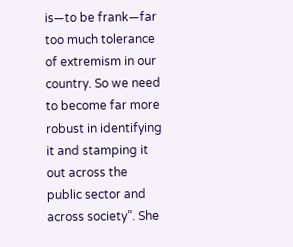is—to be frank—far too much tolerance of extremism in our country. So we need to become far more robust in identifying it and stamping it out across the public sector and across society”. She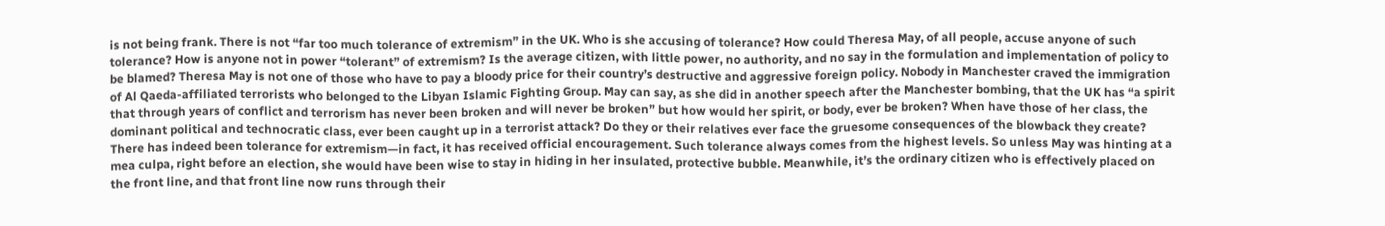is not being frank. There is not “far too much tolerance of extremism” in the UK. Who is she accusing of tolerance? How could Theresa May, of all people, accuse anyone of such tolerance? How is anyone not in power “tolerant” of extremism? Is the average citizen, with little power, no authority, and no say in the formulation and implementation of policy to be blamed? Theresa May is not one of those who have to pay a bloody price for their country’s destructive and aggressive foreign policy. Nobody in Manchester craved the immigration of Al Qaeda-affiliated terrorists who belonged to the Libyan Islamic Fighting Group. May can say, as she did in another speech after the Manchester bombing, that the UK has “a spirit that through years of conflict and terrorism has never been broken and will never be broken” but how would her spirit, or body, ever be broken? When have those of her class, the dominant political and technocratic class, ever been caught up in a terrorist attack? Do they or their relatives ever face the gruesome consequences of the blowback they create? There has indeed been tolerance for extremism—in fact, it has received official encouragement. Such tolerance always comes from the highest levels. So unless May was hinting at a mea culpa, right before an election, she would have been wise to stay in hiding in her insulated, protective bubble. Meanwhile, it’s the ordinary citizen who is effectively placed on the front line, and that front line now runs through their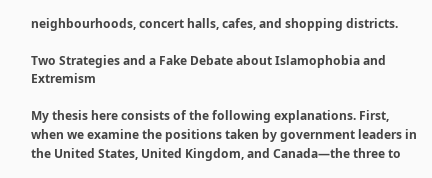neighbourhoods, concert halls, cafes, and shopping districts.

Two Strategies and a Fake Debate about Islamophobia and Extremism

My thesis here consists of the following explanations. First, when we examine the positions taken by government leaders in the United States, United Kingdom, and Canada—the three to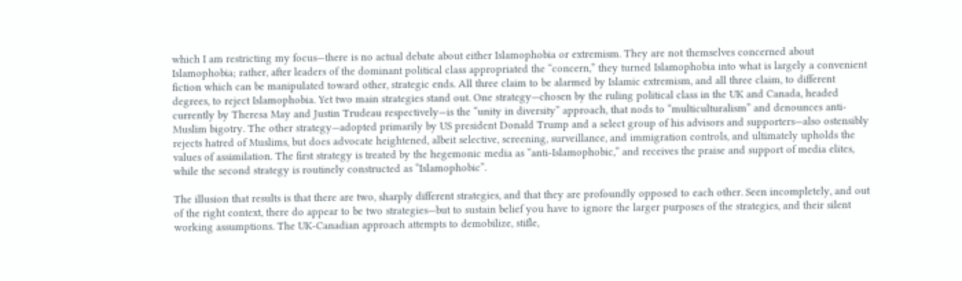which I am restricting my focus—there is no actual debate about either Islamophobia or extremism. They are not themselves concerned about Islamophobia; rather, after leaders of the dominant political class appropriated the “concern,” they turned Islamophobia into what is largely a convenient fiction which can be manipulated toward other, strategic ends. All three claim to be alarmed by Islamic extremism, and all three claim, to different degrees, to reject Islamophobia. Yet two main strategies stand out. One strategy—chosen by the ruling political class in the UK and Canada, headed currently by Theresa May and Justin Trudeau respectively—is the “unity in diversity” approach, that nods to “multiculturalism” and denounces anti-Muslim bigotry. The other strategy—adopted primarily by US president Donald Trump and a select group of his advisors and supporters—also ostensibly rejects hatred of Muslims, but does advocate heightened, albeit selective, screening, surveillance, and immigration controls, and ultimately upholds the values of assimilation. The first strategy is treated by the hegemonic media as “anti-Islamophobic,” and receives the praise and support of media elites, while the second strategy is routinely constructed as “Islamophobic”.

The illusion that results is that there are two, sharply different strategies, and that they are profoundly opposed to each other. Seen incompletely, and out of the right context, there do appear to be two strategies—but to sustain belief you have to ignore the larger purposes of the strategies, and their silent working assumptions. The UK-Canadian approach attempts to demobilize, stifle,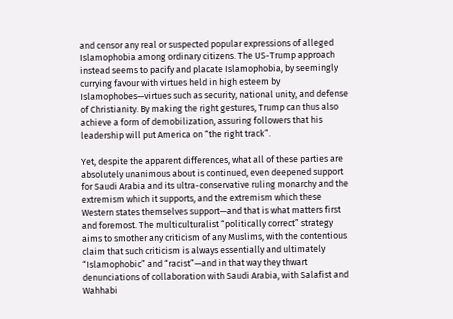and censor any real or suspected popular expressions of alleged Islamophobia among ordinary citizens. The US-Trump approach instead seems to pacify and placate Islamophobia, by seemingly currying favour with virtues held in high esteem by Islamophobes—virtues such as security, national unity, and defense of Christianity. By making the right gestures, Trump can thus also achieve a form of demobilization, assuring followers that his leadership will put America on “the right track”.

Yet, despite the apparent differences, what all of these parties are absolutely unanimous about is continued, even deepened support for Saudi Arabia and its ultra-conservative ruling monarchy and the extremism which it supports, and the extremism which these Western states themselves support—and that is what matters first and foremost. The multiculturalist “politically correct” strategy aims to smother any criticism of any Muslims, with the contentious claim that such criticism is always essentially and ultimately “Islamophobic” and “racist”—and in that way they thwart denunciations of collaboration with Saudi Arabia, with Salafist and Wahhabi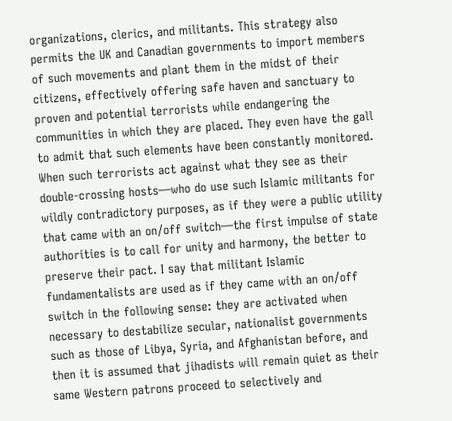organizations, clerics, and militants. This strategy also permits the UK and Canadian governments to import members of such movements and plant them in the midst of their citizens, effectively offering safe haven and sanctuary to proven and potential terrorists while endangering the communities in which they are placed. They even have the gall to admit that such elements have been constantly monitored. When such terrorists act against what they see as their double-crossing hosts—who do use such Islamic militants for wildly contradictory purposes, as if they were a public utility that came with an on/off switch—the first impulse of state authorities is to call for unity and harmony, the better to preserve their pact. I say that militant Islamic fundamentalists are used as if they came with an on/off switch in the following sense: they are activated when necessary to destabilize secular, nationalist governments such as those of Libya, Syria, and Afghanistan before, and then it is assumed that jihadists will remain quiet as their same Western patrons proceed to selectively and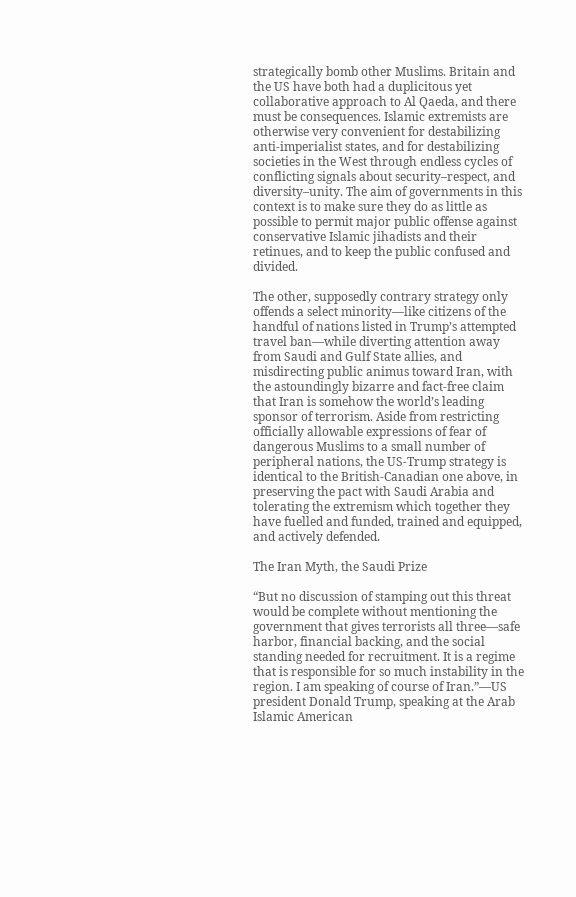strategically bomb other Muslims. Britain and the US have both had a duplicitous yet collaborative approach to Al Qaeda, and there must be consequences. Islamic extremists are otherwise very convenient for destabilizing anti-imperialist states, and for destabilizing societies in the West through endless cycles of conflicting signals about security–respect, and diversity–unity. The aim of governments in this context is to make sure they do as little as possible to permit major public offense against conservative Islamic jihadists and their retinues, and to keep the public confused and divided.

The other, supposedly contrary strategy only offends a select minority—like citizens of the handful of nations listed in Trump’s attempted travel ban—while diverting attention away from Saudi and Gulf State allies, and misdirecting public animus toward Iran, with the astoundingly bizarre and fact-free claim that Iran is somehow the world’s leading sponsor of terrorism. Aside from restricting officially allowable expressions of fear of dangerous Muslims to a small number of peripheral nations, the US-Trump strategy is identical to the British-Canadian one above, in preserving the pact with Saudi Arabia and tolerating the extremism which together they have fuelled and funded, trained and equipped, and actively defended.

The Iran Myth, the Saudi Prize

“But no discussion of stamping out this threat would be complete without mentioning the government that gives terrorists all three—safe harbor, financial backing, and the social standing needed for recruitment. It is a regime that is responsible for so much instability in the region. I am speaking of course of Iran.”—US president Donald Trump, speaking at the Arab Islamic American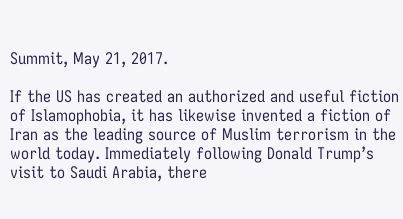Summit, May 21, 2017.

If the US has created an authorized and useful fiction of Islamophobia, it has likewise invented a fiction of Iran as the leading source of Muslim terrorism in the world today. Immediately following Donald Trump’s visit to Saudi Arabia, there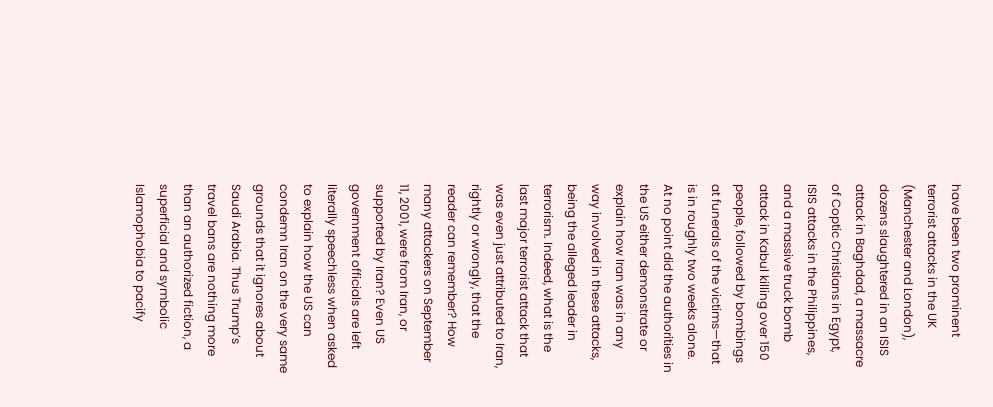have been two prominent terrorist attacks in the UK (Manchester and London), dozens slaughtered in an ISIS attack in Baghdad, a massacre of Coptic Christians in Egypt, ISIS attacks in the Philippines, and a massive truck bomb attack in Kabul killing over 150 people, followed by bombings at funerals of the victims—that is in roughly two weeks alone. At no point did the authorities in the US either demonstrate or explain how Iran was in any way involved in these attacks, being the alleged leader in terrorism. Indeed, what is the last major terrorist attack that was even just attributed to Iran, rightly or wrongly, that the reader can remember? How many attackers on September 11, 2001, were from Iran, or supported by Iran? Even US government officials are left literally speechless when asked to explain how the US can condemn Iran on the very same grounds that it ignores about Saudi Arabia. Thus Trump’s travel bans are nothing more than an authorized fiction, a superficial and symbolic Islamophobia to pacify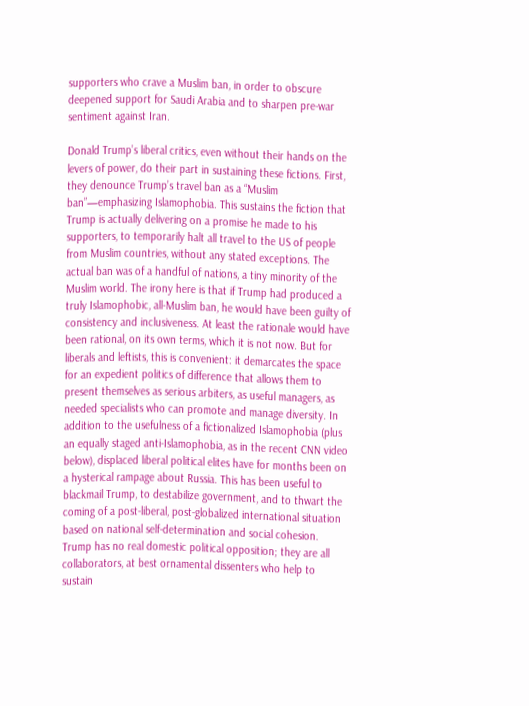supporters who crave a Muslim ban, in order to obscure deepened support for Saudi Arabia and to sharpen pre-war sentiment against Iran.

Donald Trump’s liberal critics, even without their hands on the levers of power, do their part in sustaining these fictions. First, they denounce Trump’s travel ban as a “Muslim ban”—emphasizing Islamophobia. This sustains the fiction that Trump is actually delivering on a promise he made to his supporters, to temporarily halt all travel to the US of people from Muslim countries, without any stated exceptions. The actual ban was of a handful of nations, a tiny minority of the Muslim world. The irony here is that if Trump had produced a truly Islamophobic, all-Muslim ban, he would have been guilty of consistency and inclusiveness. At least the rationale would have been rational, on its own terms, which it is not now. But for liberals and leftists, this is convenient: it demarcates the space for an expedient politics of difference that allows them to present themselves as serious arbiters, as useful managers, as needed specialists who can promote and manage diversity. In addition to the usefulness of a fictionalized Islamophobia (plus an equally staged anti-Islamophobia, as in the recent CNN video below), displaced liberal political elites have for months been on a hysterical rampage about Russia. This has been useful to blackmail Trump, to destabilize government, and to thwart the coming of a post-liberal, post-globalized international situation based on national self-determination and social cohesion. Trump has no real domestic political opposition; they are all collaborators, at best ornamental dissenters who help to sustain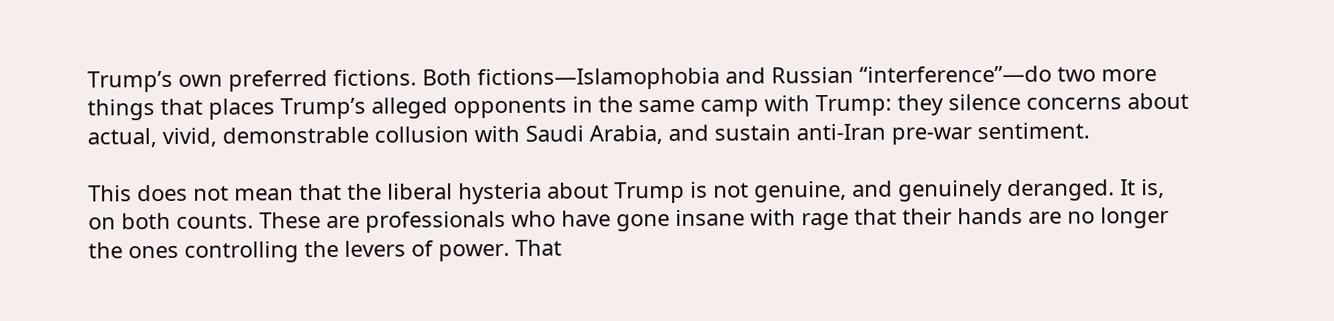Trump’s own preferred fictions. Both fictions—Islamophobia and Russian “interference”—do two more things that places Trump’s alleged opponents in the same camp with Trump: they silence concerns about actual, vivid, demonstrable collusion with Saudi Arabia, and sustain anti-Iran pre-war sentiment.

This does not mean that the liberal hysteria about Trump is not genuine, and genuinely deranged. It is, on both counts. These are professionals who have gone insane with rage that their hands are no longer the ones controlling the levers of power. That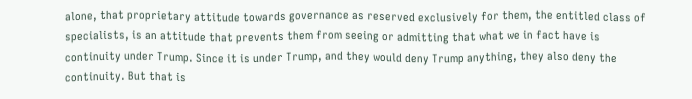alone, that proprietary attitude towards governance as reserved exclusively for them, the entitled class of specialists, is an attitude that prevents them from seeing or admitting that what we in fact have is continuity under Trump. Since it is under Trump, and they would deny Trump anything, they also deny the continuity. But that is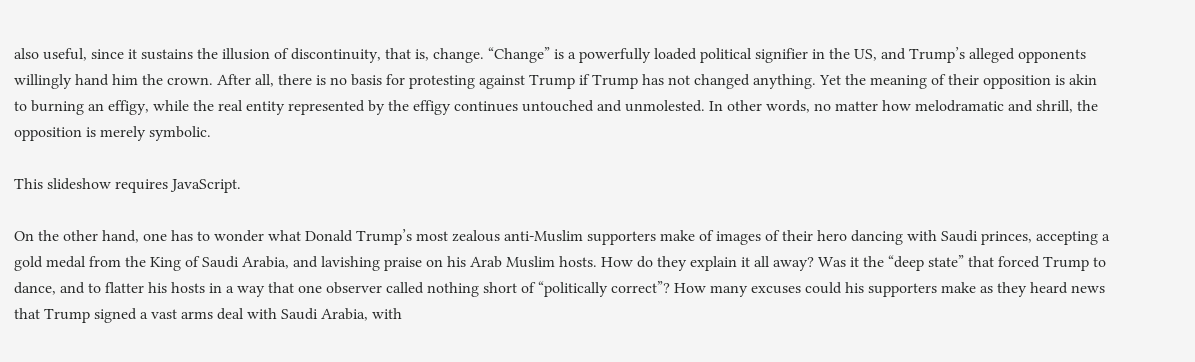also useful, since it sustains the illusion of discontinuity, that is, change. “Change” is a powerfully loaded political signifier in the US, and Trump’s alleged opponents willingly hand him the crown. After all, there is no basis for protesting against Trump if Trump has not changed anything. Yet the meaning of their opposition is akin to burning an effigy, while the real entity represented by the effigy continues untouched and unmolested. In other words, no matter how melodramatic and shrill, the opposition is merely symbolic.

This slideshow requires JavaScript.

On the other hand, one has to wonder what Donald Trump’s most zealous anti-Muslim supporters make of images of their hero dancing with Saudi princes, accepting a gold medal from the King of Saudi Arabia, and lavishing praise on his Arab Muslim hosts. How do they explain it all away? Was it the “deep state” that forced Trump to dance, and to flatter his hosts in a way that one observer called nothing short of “politically correct”? How many excuses could his supporters make as they heard news that Trump signed a vast arms deal with Saudi Arabia, with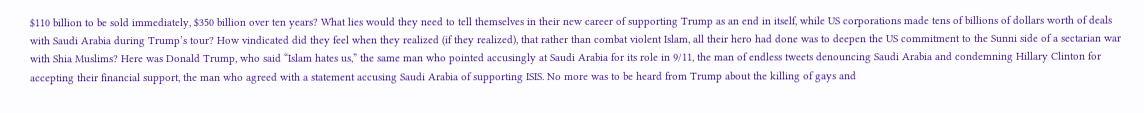$110 billion to be sold immediately, $350 billion over ten years? What lies would they need to tell themselves in their new career of supporting Trump as an end in itself, while US corporations made tens of billions of dollars worth of deals with Saudi Arabia during Trump’s tour? How vindicated did they feel when they realized (if they realized), that rather than combat violent Islam, all their hero had done was to deepen the US commitment to the Sunni side of a sectarian war with Shia Muslims? Here was Donald Trump, who said “Islam hates us,” the same man who pointed accusingly at Saudi Arabia for its role in 9/11, the man of endless tweets denouncing Saudi Arabia and condemning Hillary Clinton for accepting their financial support, the man who agreed with a statement accusing Saudi Arabia of supporting ISIS. No more was to be heard from Trump about the killing of gays and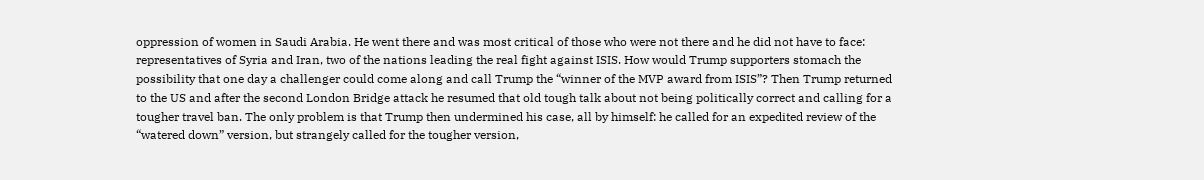oppression of women in Saudi Arabia. He went there and was most critical of those who were not there and he did not have to face: representatives of Syria and Iran, two of the nations leading the real fight against ISIS. How would Trump supporters stomach the possibility that one day a challenger could come along and call Trump the “winner of the MVP award from ISIS”? Then Trump returned to the US and after the second London Bridge attack he resumed that old tough talk about not being politically correct and calling for a tougher travel ban. The only problem is that Trump then undermined his case, all by himself: he called for an expedited review of the “watered down” version, but strangely called for the tougher version,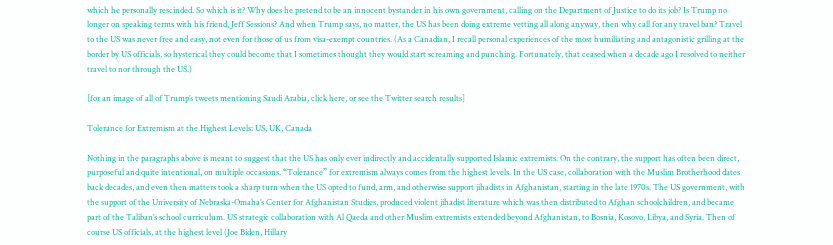which he personally rescinded. So which is it? Why does he pretend to be an innocent bystander in his own government, calling on the Department of Justice to do its job? Is Trump no longer on speaking terms with his friend, Jeff Sessions? And when Trump says, no matter, the US has been doing extreme vetting all along anyway, then why call for any travel ban? Travel to the US was never free and easy, not even for those of us from visa-exempt countries. (As a Canadian, I recall personal experiences of the most humiliating and antagonistic grilling at the border by US officials, so hysterical they could become that I sometimes thought they would start screaming and punching. Fortunately, that ceased when a decade ago I resolved to neither travel to nor through the US.)

[for an image of all of Trump’s tweets mentioning Saudi Arabia, click here, or see the Twitter search results]

Tolerance for Extremism at the Highest Levels: US, UK, Canada

Nothing in the paragraphs above is meant to suggest that the US has only ever indirectly and accidentally supported Islamic extremists. On the contrary, the support has often been direct, purposeful and quite intentional, on multiple occasions. “Tolerance” for extremism always comes from the highest levels. In the US case, collaboration with the Muslim Brotherhood dates back decades, and even then matters took a sharp turn when the US opted to fund, arm, and otherwise support jihadists in Afghanistan, starting in the late 1970s. The US government, with the support of the University of Nebraska-Omaha’s Center for Afghanistan Studies, produced violent jihadist literature which was then distributed to Afghan schoolchildren, and became part of the Taliban’s school curriculum. US strategic collaboration with Al Qaeda and other Muslim extremists extended beyond Afghanistan, to Bosnia, Kosovo, Libya, and Syria. Then of course US officials, at the highest level (Joe Biden, Hillary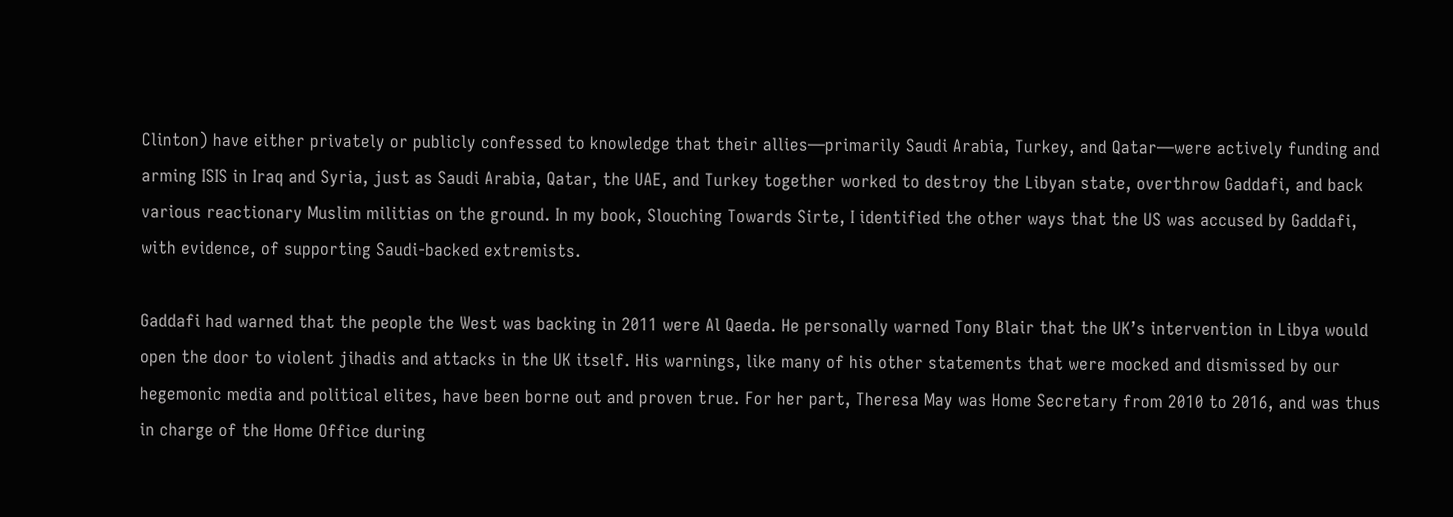Clinton) have either privately or publicly confessed to knowledge that their allies—primarily Saudi Arabia, Turkey, and Qatar—were actively funding and arming ISIS in Iraq and Syria, just as Saudi Arabia, Qatar, the UAE, and Turkey together worked to destroy the Libyan state, overthrow Gaddafi, and back various reactionary Muslim militias on the ground. In my book, Slouching Towards Sirte, I identified the other ways that the US was accused by Gaddafi, with evidence, of supporting Saudi-backed extremists.

Gaddafi had warned that the people the West was backing in 2011 were Al Qaeda. He personally warned Tony Blair that the UK’s intervention in Libya would open the door to violent jihadis and attacks in the UK itself. His warnings, like many of his other statements that were mocked and dismissed by our hegemonic media and political elites, have been borne out and proven true. For her part, Theresa May was Home Secretary from 2010 to 2016, and was thus in charge of the Home Office during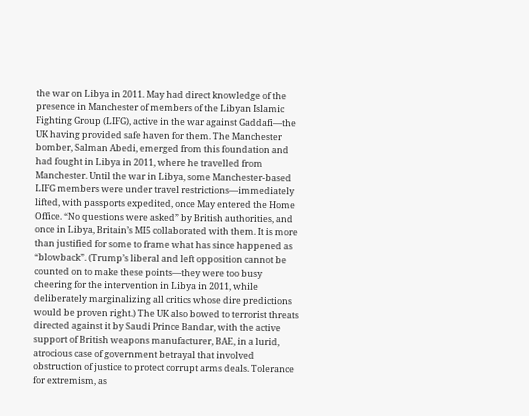the war on Libya in 2011. May had direct knowledge of the presence in Manchester of members of the Libyan Islamic Fighting Group (LIFG), active in the war against Gaddafi—the UK having provided safe haven for them. The Manchester bomber, Salman Abedi, emerged from this foundation and had fought in Libya in 2011, where he travelled from Manchester. Until the war in Libya, some Manchester-based LIFG members were under travel restrictions—immediately lifted, with passports expedited, once May entered the Home Office. “No questions were asked” by British authorities, and once in Libya, Britain’s MI5 collaborated with them. It is more than justified for some to frame what has since happened as “blowback”. (Trump’s liberal and left opposition cannot be counted on to make these points—they were too busy cheering for the intervention in Libya in 2011, while deliberately marginalizing all critics whose dire predictions would be proven right.) The UK also bowed to terrorist threats directed against it by Saudi Prince Bandar, with the active support of British weapons manufacturer, BAE, in a lurid, atrocious case of government betrayal that involved obstruction of justice to protect corrupt arms deals. Tolerance for extremism, as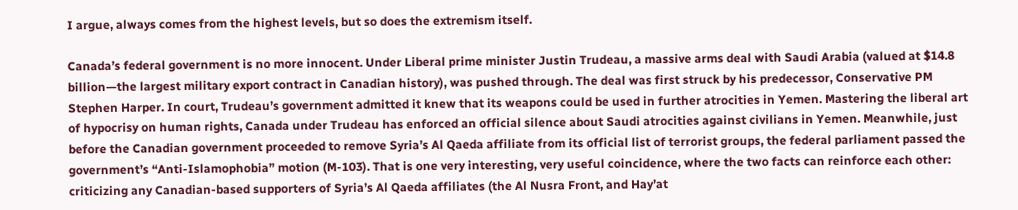I argue, always comes from the highest levels, but so does the extremism itself.

Canada’s federal government is no more innocent. Under Liberal prime minister Justin Trudeau, a massive arms deal with Saudi Arabia (valued at $14.8 billion—the largest military export contract in Canadian history), was pushed through. The deal was first struck by his predecessor, Conservative PM Stephen Harper. In court, Trudeau’s government admitted it knew that its weapons could be used in further atrocities in Yemen. Mastering the liberal art of hypocrisy on human rights, Canada under Trudeau has enforced an official silence about Saudi atrocities against civilians in Yemen. Meanwhile, just before the Canadian government proceeded to remove Syria’s Al Qaeda affiliate from its official list of terrorist groups, the federal parliament passed the government’s “Anti-Islamophobia” motion (M-103). That is one very interesting, very useful coincidence, where the two facts can reinforce each other: criticizing any Canadian-based supporters of Syria’s Al Qaeda affiliates (the Al Nusra Front, and Hay’at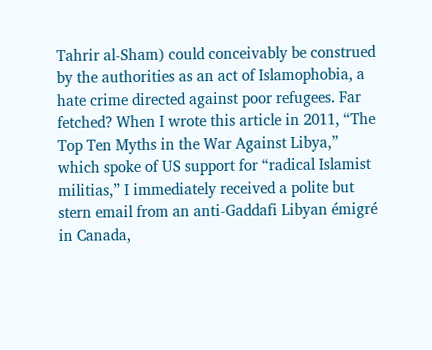Tahrir al-Sham) could conceivably be construed by the authorities as an act of Islamophobia, a hate crime directed against poor refugees. Far fetched? When I wrote this article in 2011, “The Top Ten Myths in the War Against Libya,” which spoke of US support for “radical Islamist militias,” I immediately received a polite but stern email from an anti-Gaddafi Libyan émigré in Canada,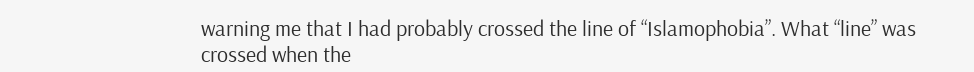warning me that I had probably crossed the line of “Islamophobia”. What “line” was crossed when the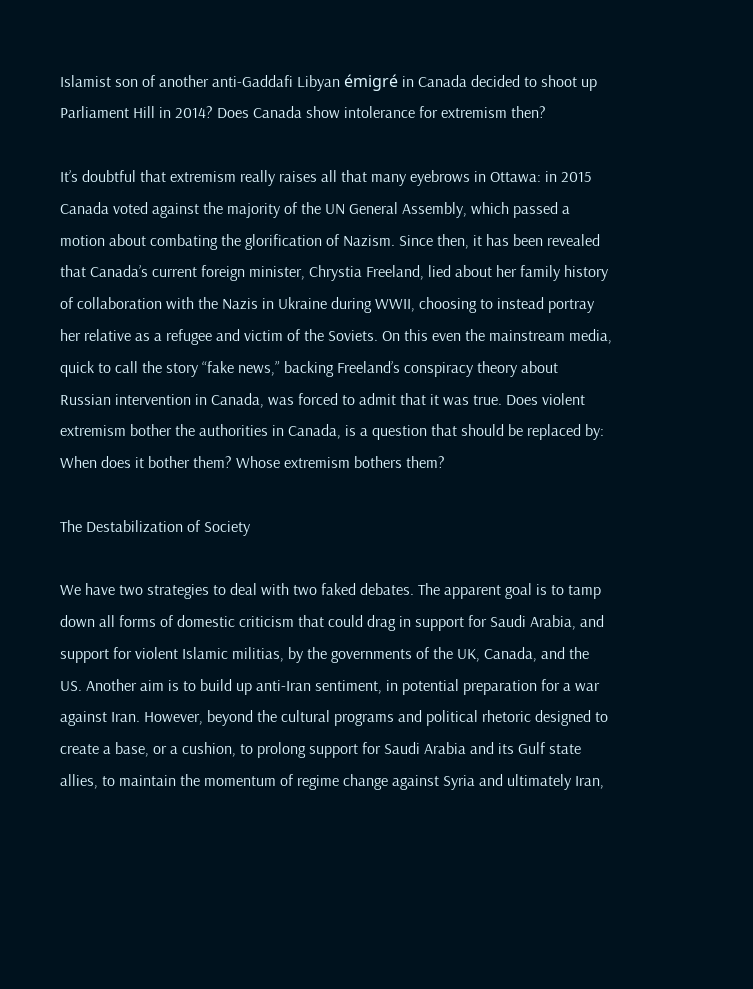Islamist son of another anti-Gaddafi Libyan émigré in Canada decided to shoot up Parliament Hill in 2014? Does Canada show intolerance for extremism then?

It’s doubtful that extremism really raises all that many eyebrows in Ottawa: in 2015 Canada voted against the majority of the UN General Assembly, which passed a motion about combating the glorification of Nazism. Since then, it has been revealed that Canada’s current foreign minister, Chrystia Freeland, lied about her family history of collaboration with the Nazis in Ukraine during WWII, choosing to instead portray her relative as a refugee and victim of the Soviets. On this even the mainstream media, quick to call the story “fake news,” backing Freeland’s conspiracy theory about Russian intervention in Canada, was forced to admit that it was true. Does violent extremism bother the authorities in Canada, is a question that should be replaced by: When does it bother them? Whose extremism bothers them?

The Destabilization of Society

We have two strategies to deal with two faked debates. The apparent goal is to tamp down all forms of domestic criticism that could drag in support for Saudi Arabia, and support for violent Islamic militias, by the governments of the UK, Canada, and the US. Another aim is to build up anti-Iran sentiment, in potential preparation for a war against Iran. However, beyond the cultural programs and political rhetoric designed to create a base, or a cushion, to prolong support for Saudi Arabia and its Gulf state allies, to maintain the momentum of regime change against Syria and ultimately Iran,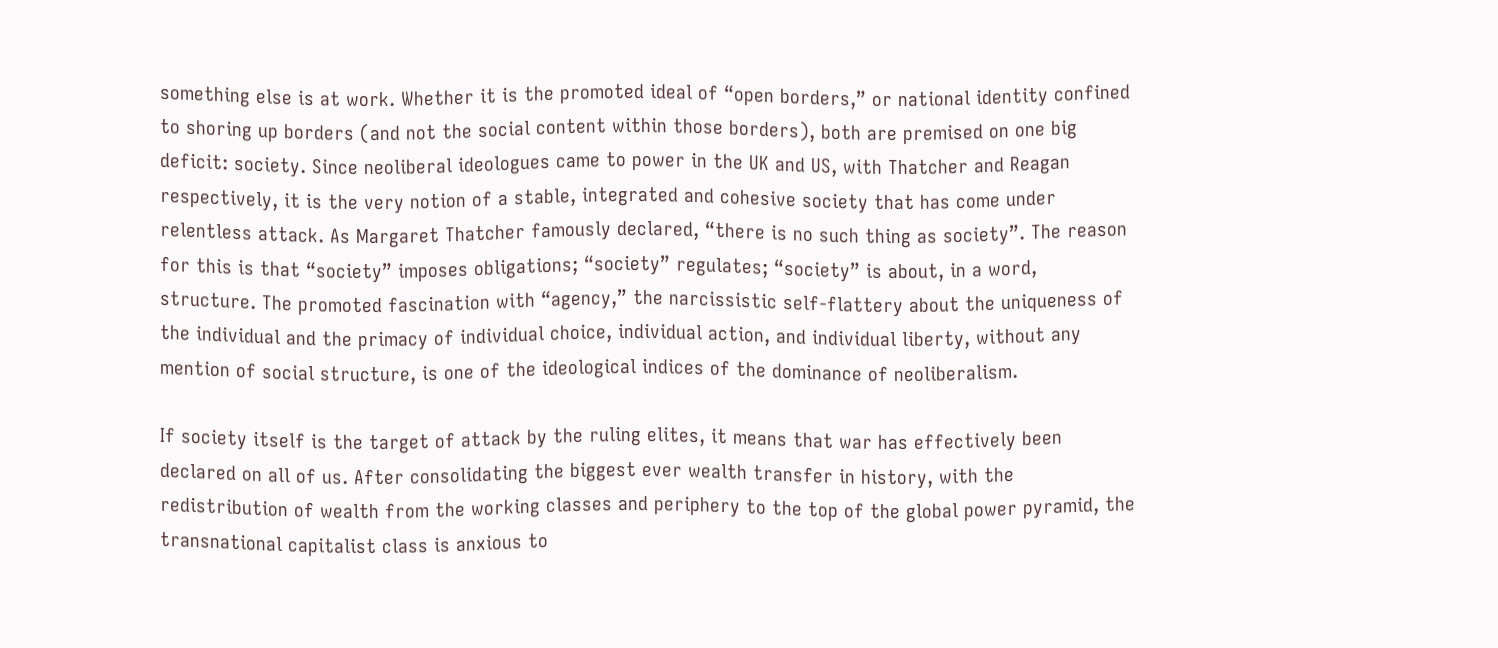something else is at work. Whether it is the promoted ideal of “open borders,” or national identity confined to shoring up borders (and not the social content within those borders), both are premised on one big deficit: society. Since neoliberal ideologues came to power in the UK and US, with Thatcher and Reagan respectively, it is the very notion of a stable, integrated and cohesive society that has come under relentless attack. As Margaret Thatcher famously declared, “there is no such thing as society”. The reason for this is that “society” imposes obligations; “society” regulates; “society” is about, in a word, structure. The promoted fascination with “agency,” the narcissistic self-flattery about the uniqueness of the individual and the primacy of individual choice, individual action, and individual liberty, without any mention of social structure, is one of the ideological indices of the dominance of neoliberalism.

If society itself is the target of attack by the ruling elites, it means that war has effectively been declared on all of us. After consolidating the biggest ever wealth transfer in history, with the redistribution of wealth from the working classes and periphery to the top of the global power pyramid, the transnational capitalist class is anxious to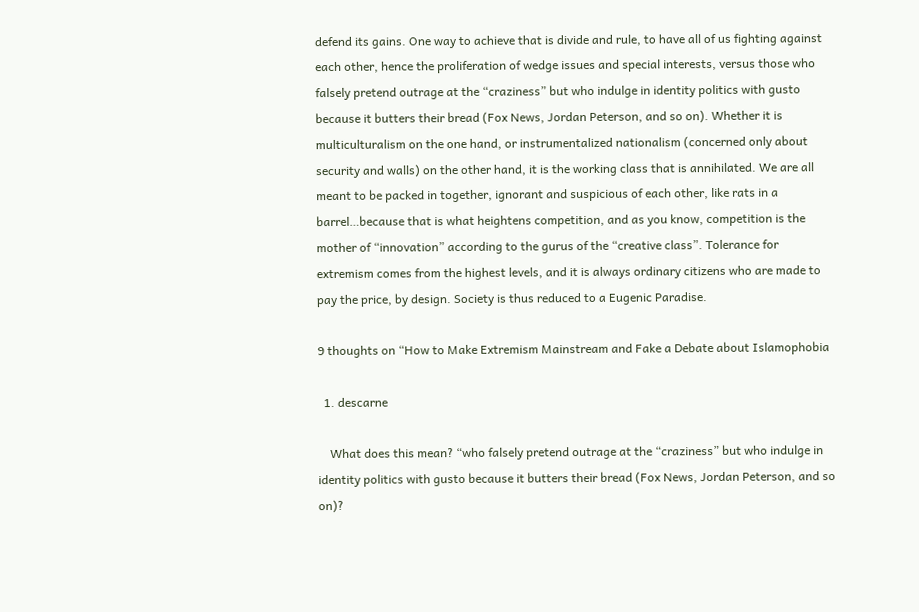defend its gains. One way to achieve that is divide and rule, to have all of us fighting against each other, hence the proliferation of wedge issues and special interests, versus those who falsely pretend outrage at the “craziness” but who indulge in identity politics with gusto because it butters their bread (Fox News, Jordan Peterson, and so on). Whether it is multiculturalism on the one hand, or instrumentalized nationalism (concerned only about security and walls) on the other hand, it is the working class that is annihilated. We are all meant to be packed in together, ignorant and suspicious of each other, like rats in a barrel…because that is what heightens competition, and as you know, competition is the mother of “innovation” according to the gurus of the “creative class”. Tolerance for extremism comes from the highest levels, and it is always ordinary citizens who are made to pay the price, by design. Society is thus reduced to a Eugenic Paradise.

9 thoughts on “How to Make Extremism Mainstream and Fake a Debate about Islamophobia

  1. descarne

    What does this mean? “who falsely pretend outrage at the “craziness” but who indulge in identity politics with gusto because it butters their bread (Fox News, Jordan Peterson, and so on)?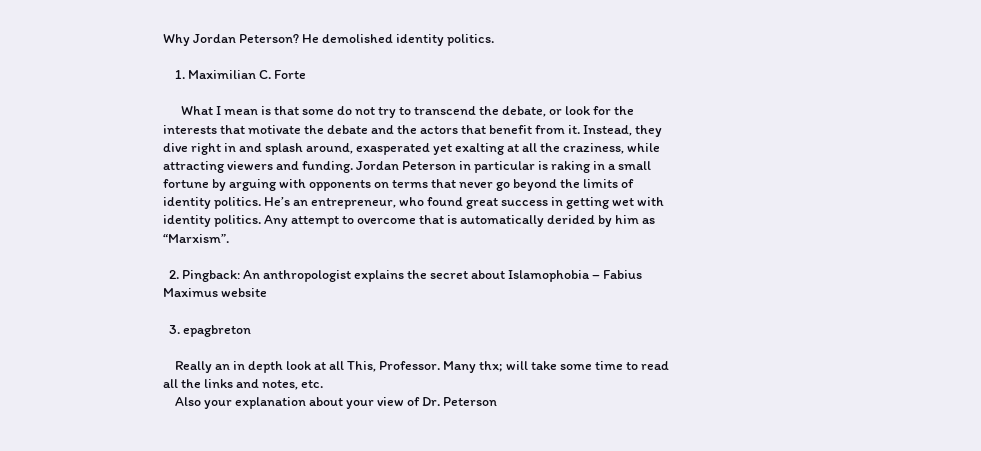Why Jordan Peterson? He demolished identity politics.

    1. Maximilian C. Forte

      What I mean is that some do not try to transcend the debate, or look for the interests that motivate the debate and the actors that benefit from it. Instead, they dive right in and splash around, exasperated yet exalting at all the craziness, while attracting viewers and funding. Jordan Peterson in particular is raking in a small fortune by arguing with opponents on terms that never go beyond the limits of identity politics. He’s an entrepreneur, who found great success in getting wet with identity politics. Any attempt to overcome that is automatically derided by him as “Marxism”.

  2. Pingback: An anthropologist explains the secret about Islamophobia – Fabius Maximus website

  3. epagbreton

    Really an in depth look at all This, Professor. Many thx; will take some time to read all the links and notes, etc.
    Also your explanation about your view of Dr. Peterson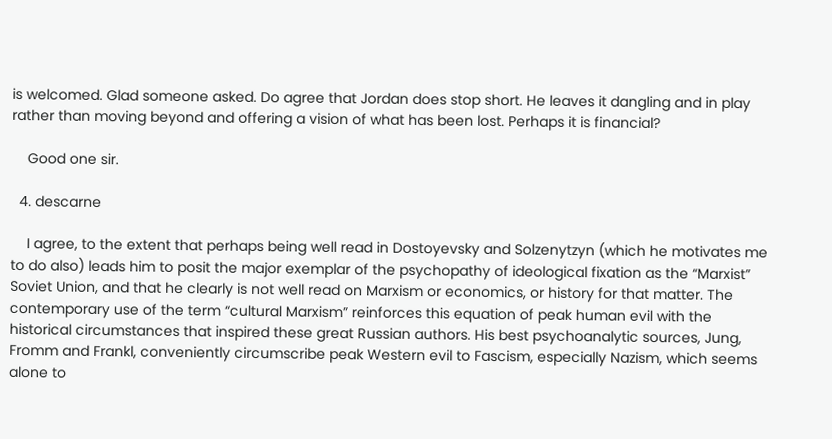is welcomed. Glad someone asked. Do agree that Jordan does stop short. He leaves it dangling and in play rather than moving beyond and offering a vision of what has been lost. Perhaps it is financial?

    Good one sir.

  4. descarne

    I agree, to the extent that perhaps being well read in Dostoyevsky and Solzenytzyn (which he motivates me to do also) leads him to posit the major exemplar of the psychopathy of ideological fixation as the “Marxist” Soviet Union, and that he clearly is not well read on Marxism or economics, or history for that matter. The contemporary use of the term “cultural Marxism” reinforces this equation of peak human evil with the historical circumstances that inspired these great Russian authors. His best psychoanalytic sources, Jung, Fromm and Frankl, conveniently circumscribe peak Western evil to Fascism, especially Nazism, which seems alone to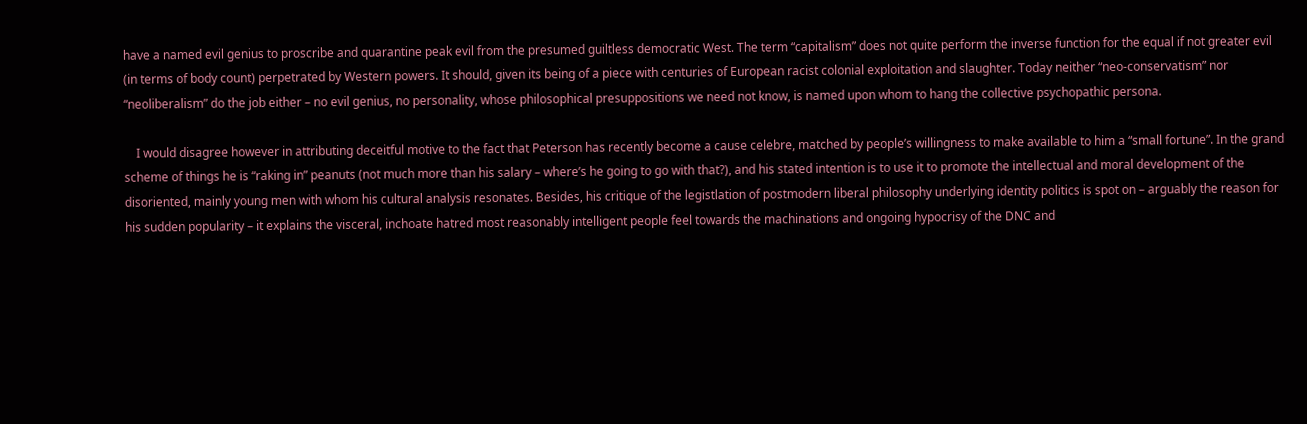have a named evil genius to proscribe and quarantine peak evil from the presumed guiltless democratic West. The term “capitalism” does not quite perform the inverse function for the equal if not greater evil (in terms of body count) perpetrated by Western powers. It should, given its being of a piece with centuries of European racist colonial exploitation and slaughter. Today neither “neo-conservatism” nor “neoliberalism” do the job either – no evil genius, no personality, whose philosophical presuppositions we need not know, is named upon whom to hang the collective psychopathic persona.

    I would disagree however in attributing deceitful motive to the fact that Peterson has recently become a cause celebre, matched by people’s willingness to make available to him a “small fortune”. In the grand scheme of things he is “raking in” peanuts (not much more than his salary – where’s he going to go with that?), and his stated intention is to use it to promote the intellectual and moral development of the disoriented, mainly young men with whom his cultural analysis resonates. Besides, his critique of the legistlation of postmodern liberal philosophy underlying identity politics is spot on – arguably the reason for his sudden popularity – it explains the visceral, inchoate hatred most reasonably intelligent people feel towards the machinations and ongoing hypocrisy of the DNC and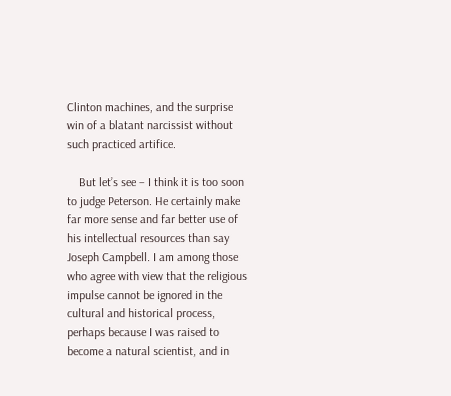Clinton machines, and the surprise win of a blatant narcissist without such practiced artifice.

    But let’s see – I think it is too soon to judge Peterson. He certainly make far more sense and far better use of his intellectual resources than say Joseph Campbell. I am among those who agree with view that the religious impulse cannot be ignored in the cultural and historical process, perhaps because I was raised to become a natural scientist, and in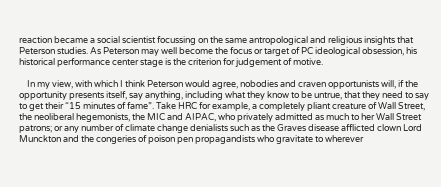reaction became a social scientist focussing on the same antropological and religious insights that Peterson studies. As Peterson may well become the focus or target of PC ideological obsession, his historical performance center stage is the criterion for judgement of motive.

    In my view, with which I think Peterson would agree, nobodies and craven opportunists will, if the opportunity presents itself, say anything, including what they know to be untrue, that they need to say to get their “15 minutes of fame”. Take HRC for example, a completely pliant creature of Wall Street, the neoliberal hegemonists, the MIC and AIPAC, who privately admitted as much to her Wall Street patrons; or any number of climate change denialists such as the Graves disease afflicted clown Lord Munckton and the congeries of poison pen propagandists who gravitate to wherever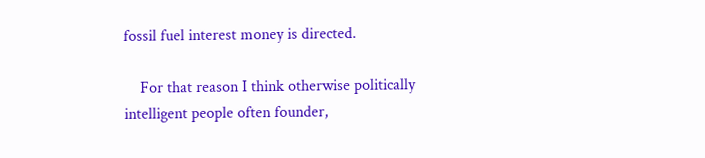fossil fuel interest money is directed.

    For that reason I think otherwise politically intelligent people often founder,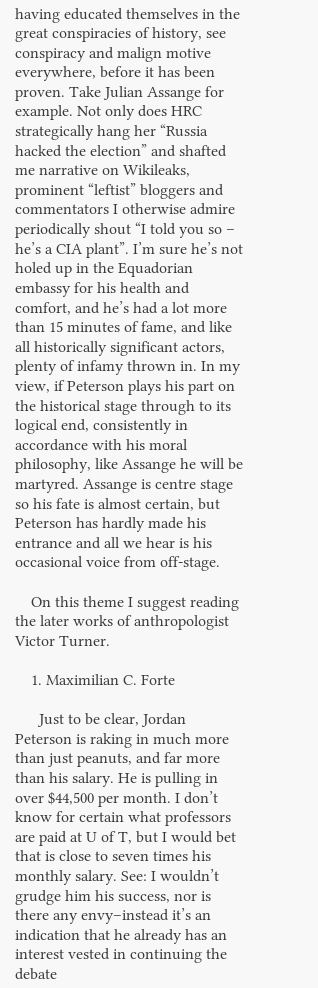having educated themselves in the great conspiracies of history, see conspiracy and malign motive everywhere, before it has been proven. Take Julian Assange for example. Not only does HRC strategically hang her “Russia hacked the election” and shafted me narrative on Wikileaks, prominent “leftist” bloggers and commentators I otherwise admire periodically shout “I told you so – he’s a CIA plant”. I’m sure he’s not holed up in the Equadorian embassy for his health and comfort, and he’s had a lot more than 15 minutes of fame, and like all historically significant actors, plenty of infamy thrown in. In my view, if Peterson plays his part on the historical stage through to its logical end, consistently in accordance with his moral philosophy, like Assange he will be martyred. Assange is centre stage so his fate is almost certain, but Peterson has hardly made his entrance and all we hear is his occasional voice from off-stage.

    On this theme I suggest reading the later works of anthropologist Victor Turner.

    1. Maximilian C. Forte

      Just to be clear, Jordan Peterson is raking in much more than just peanuts, and far more than his salary. He is pulling in over $44,500 per month. I don’t know for certain what professors are paid at U of T, but I would bet that is close to seven times his monthly salary. See: I wouldn’t grudge him his success, nor is there any envy–instead it’s an indication that he already has an interest vested in continuing the debate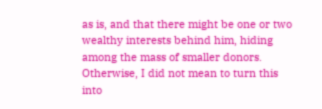as is, and that there might be one or two wealthy interests behind him, hiding among the mass of smaller donors. Otherwise, I did not mean to turn this into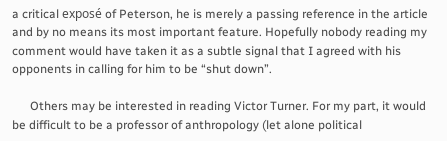a critical exposé of Peterson, he is merely a passing reference in the article and by no means its most important feature. Hopefully nobody reading my comment would have taken it as a subtle signal that I agreed with his opponents in calling for him to be “shut down”.

      Others may be interested in reading Victor Turner. For my part, it would be difficult to be a professor of anthropology (let alone political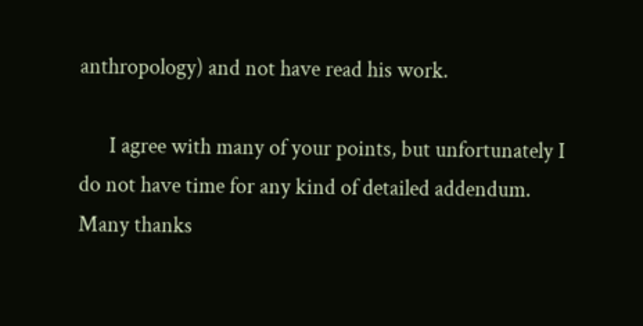anthropology) and not have read his work.

      I agree with many of your points, but unfortunately I do not have time for any kind of detailed addendum. Many thanks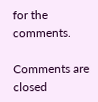for the comments.

Comments are closed